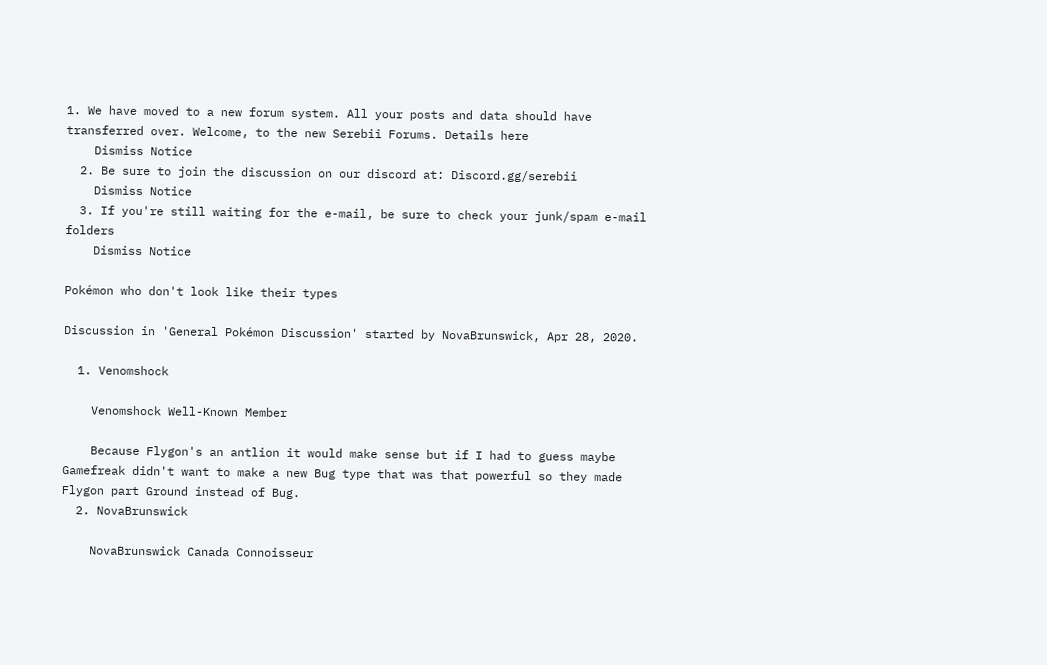1. We have moved to a new forum system. All your posts and data should have transferred over. Welcome, to the new Serebii Forums. Details here
    Dismiss Notice
  2. Be sure to join the discussion on our discord at: Discord.gg/serebii
    Dismiss Notice
  3. If you're still waiting for the e-mail, be sure to check your junk/spam e-mail folders
    Dismiss Notice

Pokémon who don't look like their types

Discussion in 'General Pokémon Discussion' started by NovaBrunswick, Apr 28, 2020.

  1. Venomshock

    Venomshock Well-Known Member

    Because Flygon's an antlion it would make sense but if I had to guess maybe Gamefreak didn't want to make a new Bug type that was that powerful so they made Flygon part Ground instead of Bug.
  2. NovaBrunswick

    NovaBrunswick Canada Connoisseur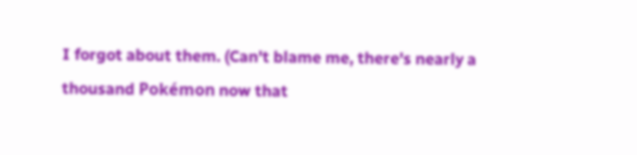I forgot about them. (Can't blame me, there's nearly a thousand Pokémon now that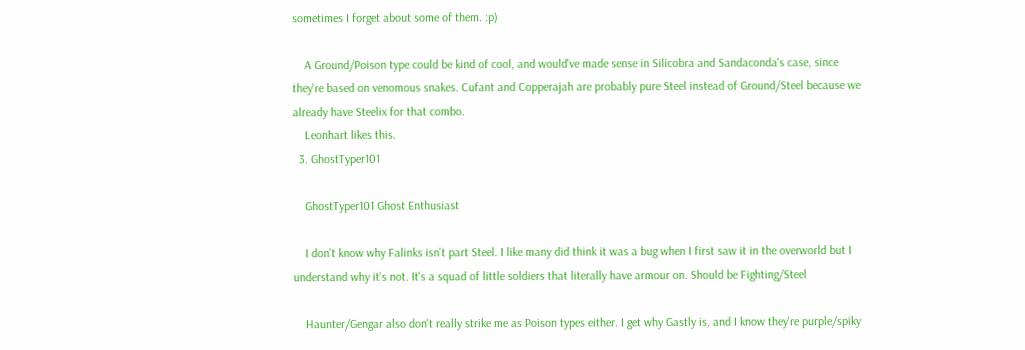sometimes I forget about some of them. :p)

    A Ground/Poison type could be kind of cool, and would've made sense in Silicobra and Sandaconda's case, since they're based on venomous snakes. Cufant and Copperajah are probably pure Steel instead of Ground/Steel because we already have Steelix for that combo.
    Leonhart likes this.
  3. GhostTyper101

    GhostTyper101 Ghost Enthusiast

    I don't know why Falinks isn't part Steel. I like many did think it was a bug when I first saw it in the overworld but I understand why it's not. It's a squad of little soldiers that literally have armour on. Should be Fighting/Steel

    Haunter/Gengar also don't really strike me as Poison types either. I get why Gastly is, and I know they're purple/spiky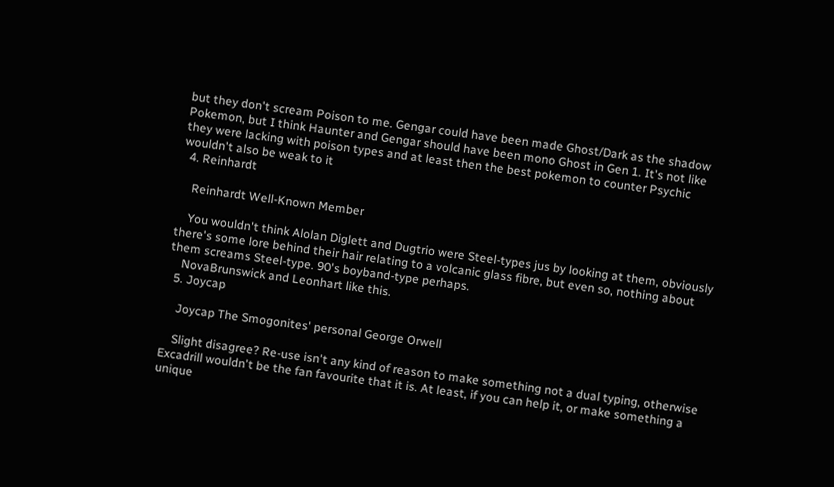but they don't scream Poison to me. Gengar could have been made Ghost/Dark as the shadow Pokemon, but I think Haunter and Gengar should have been mono Ghost in Gen 1. It's not like they were lacking with poison types and at least then the best pokemon to counter Psychic wouldn't also be weak to it
  4. Reinhardt

    Reinhardt Well-Known Member

    You wouldn't think Alolan Diglett and Dugtrio were Steel-types jus by looking at them, obviously there's some lore behind their hair relating to a volcanic glass fibre, but even so, nothing about them screams Steel-type. 90's boyband-type perhaps.
    NovaBrunswick and Leonhart like this.
  5. Joycap

    Joycap The Smogonites' personal George Orwell

    Slight disagree? Re-use isn't any kind of reason to make something not a dual typing, otherwise Excadrill wouldn't be the fan favourite that it is. At least, if you can help it, or make something a unique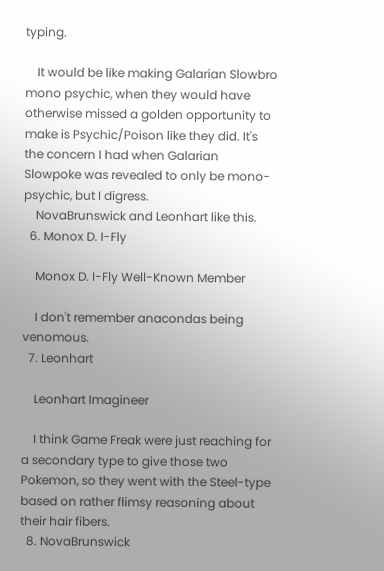typing.

    It would be like making Galarian Slowbro mono psychic, when they would have otherwise missed a golden opportunity to make is Psychic/Poison like they did. It's the concern I had when Galarian Slowpoke was revealed to only be mono-psychic, but I digress.
    NovaBrunswick and Leonhart like this.
  6. Monox D. I-Fly

    Monox D. I-Fly Well-Known Member

    I don't remember anacondas being venomous.
  7. Leonhart

    Leonhart Imagineer

    I think Game Freak were just reaching for a secondary type to give those two Pokemon, so they went with the Steel-type based on rather flimsy reasoning about their hair fibers.
  8. NovaBrunswick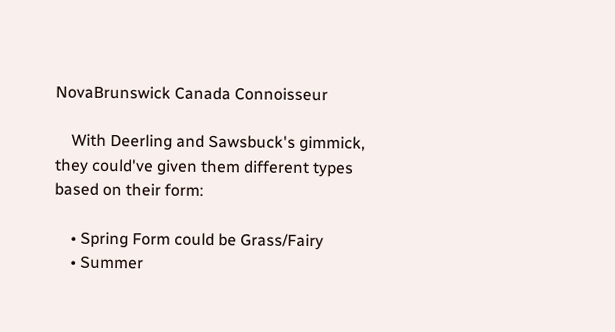NovaBrunswick Canada Connoisseur

    With Deerling and Sawsbuck's gimmick, they could've given them different types based on their form:

    • Spring Form could be Grass/Fairy
    • Summer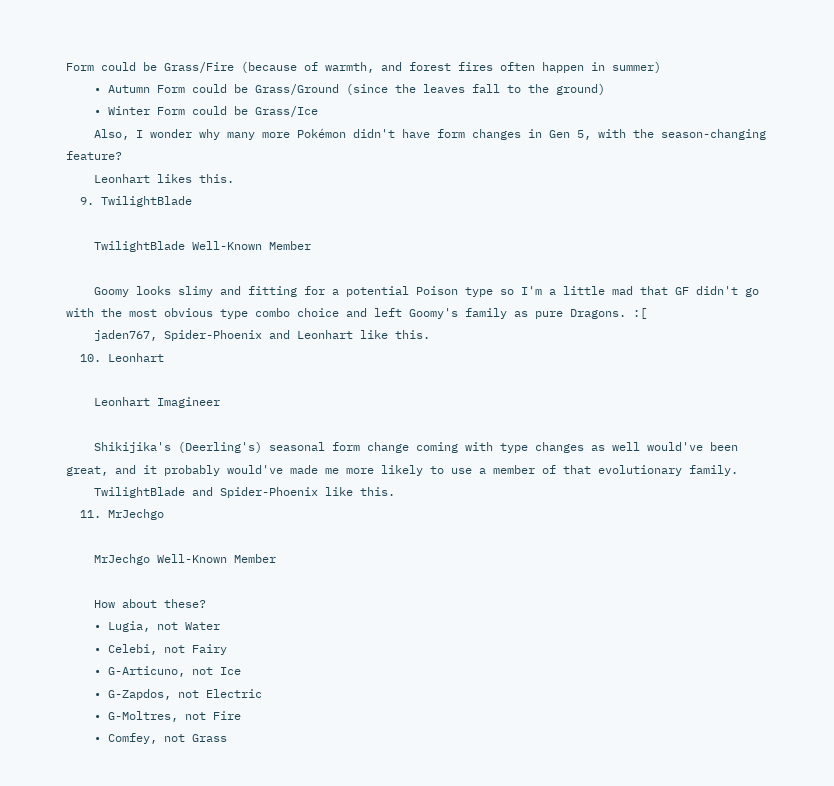Form could be Grass/Fire (because of warmth, and forest fires often happen in summer)
    • Autumn Form could be Grass/Ground (since the leaves fall to the ground)
    • Winter Form could be Grass/Ice
    Also, I wonder why many more Pokémon didn't have form changes in Gen 5, with the season-changing feature?
    Leonhart likes this.
  9. TwilightBlade

    TwilightBlade Well-Known Member

    Goomy looks slimy and fitting for a potential Poison type so I'm a little mad that GF didn't go with the most obvious type combo choice and left Goomy's family as pure Dragons. :[
    jaden767, Spider-Phoenix and Leonhart like this.
  10. Leonhart

    Leonhart Imagineer

    Shikijika's (Deerling's) seasonal form change coming with type changes as well would've been great, and it probably would've made me more likely to use a member of that evolutionary family.
    TwilightBlade and Spider-Phoenix like this.
  11. MrJechgo

    MrJechgo Well-Known Member

    How about these?
    • Lugia, not Water
    • Celebi, not Fairy
    • G-Articuno, not Ice
    • G-Zapdos, not Electric
    • G-Moltres, not Fire
    • Comfey, not Grass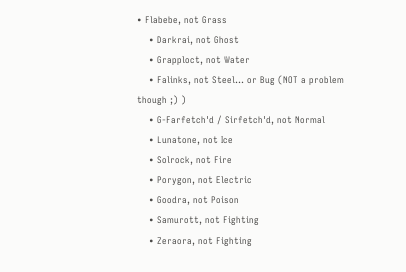• Flabebe, not Grass
    • Darkrai, not Ghost
    • Grapploct, not Water
    • Falinks, not Steel... or Bug (NOT a problem though ;) )
    • G-Farfetch'd / Sirfetch'd, not Normal
    • Lunatone, not Ice
    • Solrock, not Fire
    • Porygon, not Electric
    • Goodra, not Poison
    • Samurott, not Fighting
    • Zeraora, not Fighting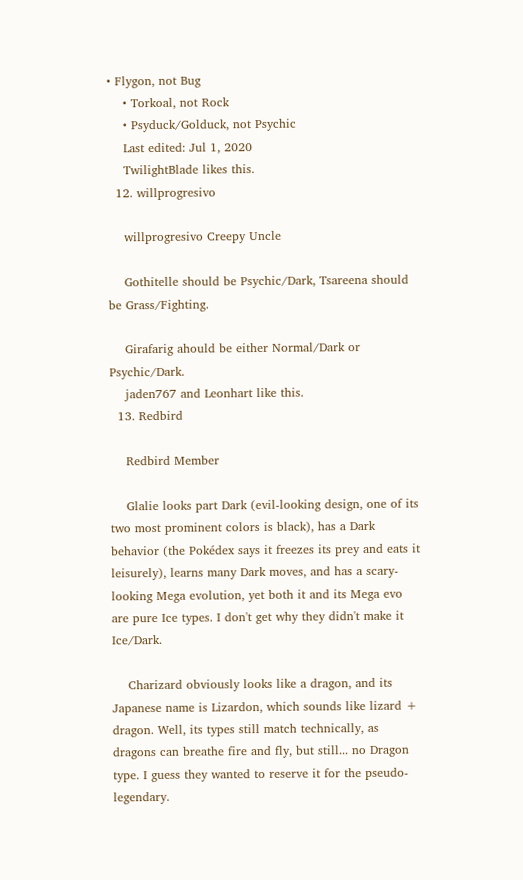• Flygon, not Bug
    • Torkoal, not Rock
    • Psyduck/Golduck, not Psychic
    Last edited: Jul 1, 2020
    TwilightBlade likes this.
  12. willprogresivo

    willprogresivo Creepy Uncle

    Gothitelle should be Psychic/Dark, Tsareena should be Grass/Fighting.

    Girafarig ahould be either Normal/Dark or Psychic/Dark.
    jaden767 and Leonhart like this.
  13. Redbird

    Redbird Member

    Glalie looks part Dark (evil-looking design, one of its two most prominent colors is black), has a Dark behavior (the Pokédex says it freezes its prey and eats it leisurely), learns many Dark moves, and has a scary-looking Mega evolution, yet both it and its Mega evo are pure Ice types. I don't get why they didn't make it Ice/Dark.

    Charizard obviously looks like a dragon, and its Japanese name is Lizardon, which sounds like lizard + dragon. Well, its types still match technically, as dragons can breathe fire and fly, but still... no Dragon type. I guess they wanted to reserve it for the pseudo-legendary.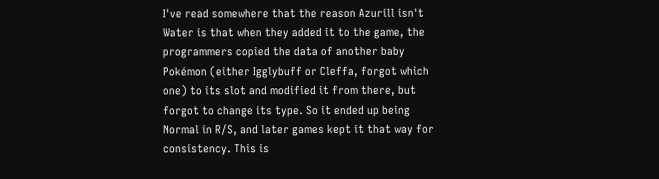I've read somewhere that the reason Azurill isn't Water is that when they added it to the game, the programmers copied the data of another baby Pokémon (either Igglybuff or Cleffa, forgot which one) to its slot and modified it from there, but forgot to change its type. So it ended up being Normal in R/S, and later games kept it that way for consistency. This is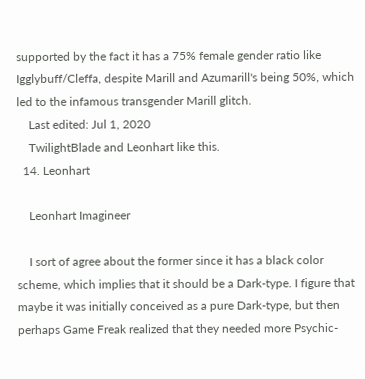supported by the fact it has a 75% female gender ratio like Igglybuff/Cleffa, despite Marill and Azumarill's being 50%, which led to the infamous transgender Marill glitch.
    Last edited: Jul 1, 2020
    TwilightBlade and Leonhart like this.
  14. Leonhart

    Leonhart Imagineer

    I sort of agree about the former since it has a black color scheme, which implies that it should be a Dark-type. I figure that maybe it was initially conceived as a pure Dark-type, but then perhaps Game Freak realized that they needed more Psychic-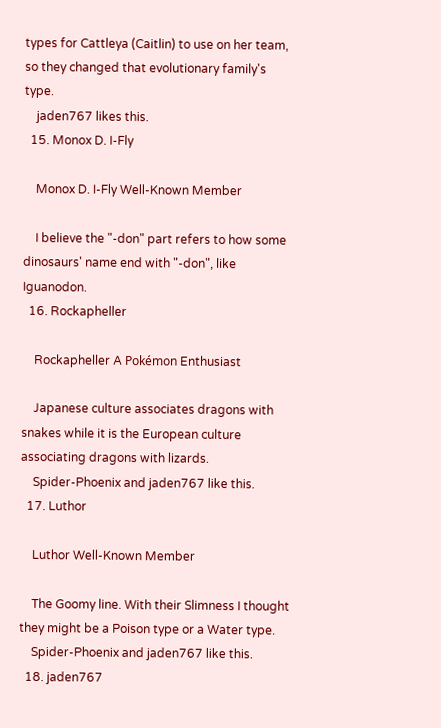types for Cattleya (Caitlin) to use on her team, so they changed that evolutionary family's type.
    jaden767 likes this.
  15. Monox D. I-Fly

    Monox D. I-Fly Well-Known Member

    I believe the "-don" part refers to how some dinosaurs' name end with "-don", like Iguanodon.
  16. Rockapheller

    Rockapheller A Pokémon Enthusiast

    Japanese culture associates dragons with snakes while it is the European culture associating dragons with lizards.
    Spider-Phoenix and jaden767 like this.
  17. Luthor

    Luthor Well-Known Member

    The Goomy line. With their Slimness I thought they might be a Poison type or a Water type.
    Spider-Phoenix and jaden767 like this.
  18. jaden767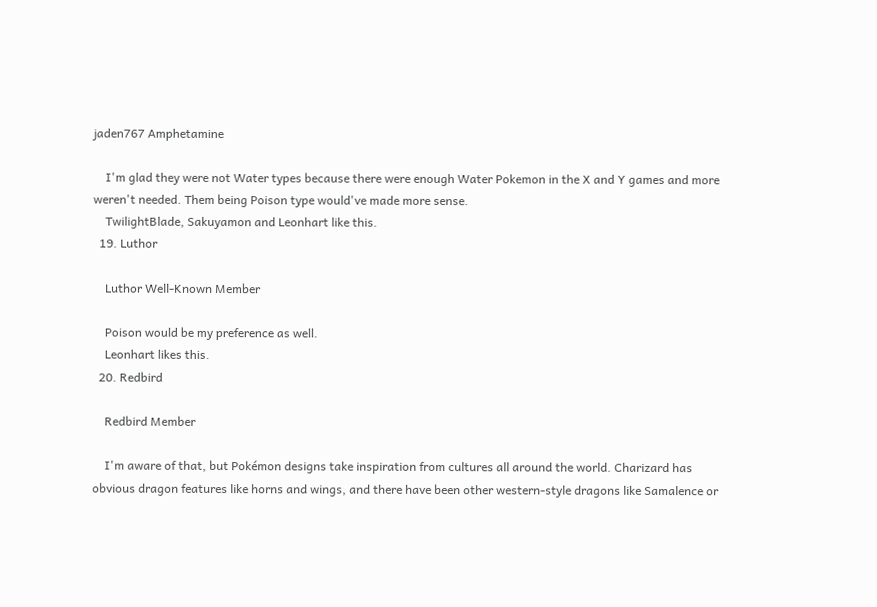jaden767 Amphetamine

    I'm glad they were not Water types because there were enough Water Pokemon in the X and Y games and more weren't needed. Them being Poison type would've made more sense.
    TwilightBlade, Sakuyamon and Leonhart like this.
  19. Luthor

    Luthor Well-Known Member

    Poison would be my preference as well.
    Leonhart likes this.
  20. Redbird

    Redbird Member

    I'm aware of that, but Pokémon designs take inspiration from cultures all around the world. Charizard has obvious dragon features like horns and wings, and there have been other western-style dragons like Samalence or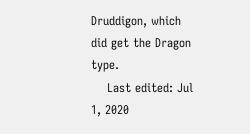Druddigon, which did get the Dragon type.
    Last edited: Jul 1, 2020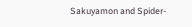Sakuyamon and Spider-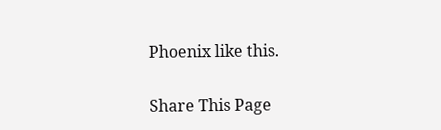Phoenix like this.

Share This Page